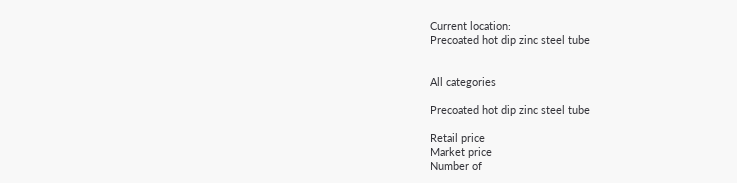Current location:
Precoated hot dip zinc steel tube


All categories

Precoated hot dip zinc steel tube

Retail price
Market price
Number of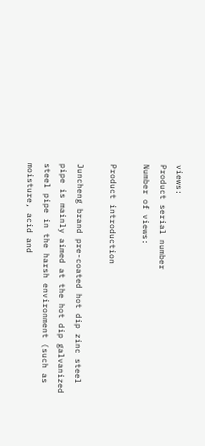views:
Product serial number
Number of views:

Product introduction

Juncheng brand pre-coated hot dip zinc steel pipe is mainly aimed at the hot dip galvanized steel pipe in the harsh environment (such as moisture, acid and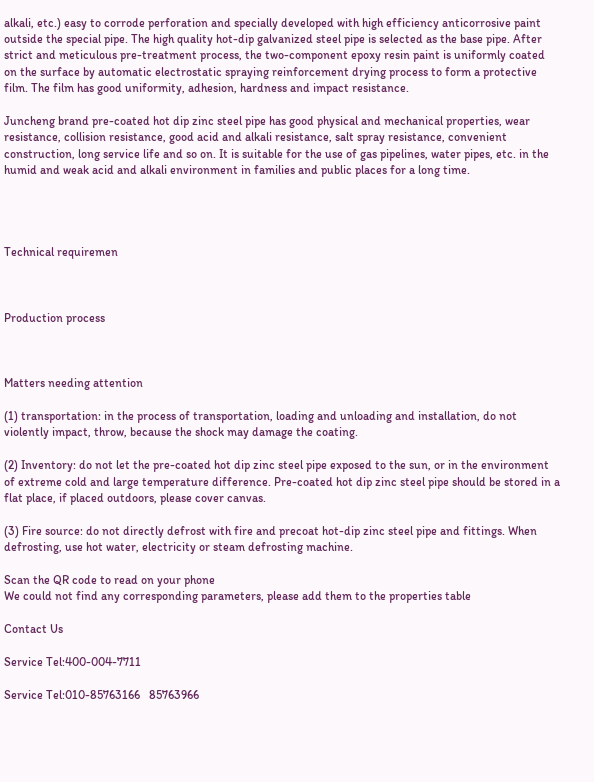alkali, etc.) easy to corrode perforation and specially developed with high efficiency anticorrosive paint outside the special pipe. The high quality hot-dip galvanized steel pipe is selected as the base pipe. After strict and meticulous pre-treatment process, the two-component epoxy resin paint is uniformly coated on the surface by automatic electrostatic spraying reinforcement drying process to form a protective film. The film has good uniformity, adhesion, hardness and impact resistance.

Juncheng brand pre-coated hot dip zinc steel pipe has good physical and mechanical properties, wear resistance, collision resistance, good acid and alkali resistance, salt spray resistance, convenient construction, long service life and so on. It is suitable for the use of gas pipelines, water pipes, etc. in the humid and weak acid and alkali environment in families and public places for a long time.




Technical requiremen



Production process



Matters needing attention

(1) transportation: in the process of transportation, loading and unloading and installation, do not violently impact, throw, because the shock may damage the coating.

(2) Inventory: do not let the pre-coated hot dip zinc steel pipe exposed to the sun, or in the environment of extreme cold and large temperature difference. Pre-coated hot dip zinc steel pipe should be stored in a flat place, if placed outdoors, please cover canvas.

(3) Fire source: do not directly defrost with fire and precoat hot-dip zinc steel pipe and fittings. When defrosting, use hot water, electricity or steam defrosting machine.

Scan the QR code to read on your phone
We could not find any corresponding parameters, please add them to the properties table

Contact Us

Service Tel:400-004-7711

Service Tel:010-85763166   85763966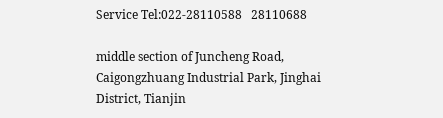Service Tel:022-28110588   28110688

middle section of Juncheng Road, Caigongzhuang Industrial Park, Jinghai District, Tianjin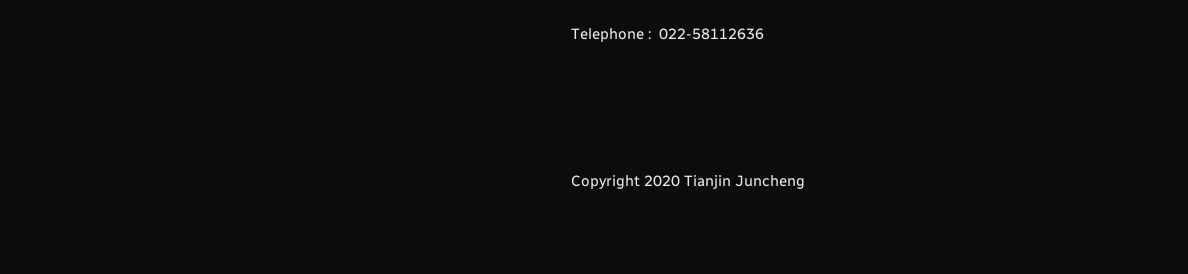Telephone :  022-58112636





Copyright 2020 Tianjin Juncheng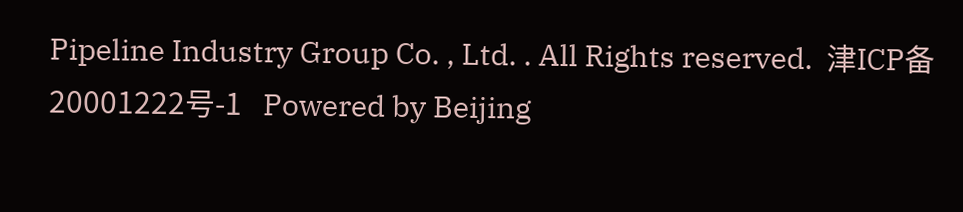Pipeline Industry Group Co. , Ltd. . All Rights reserved.  津ICP备20001222号-1   Powered by Beijing